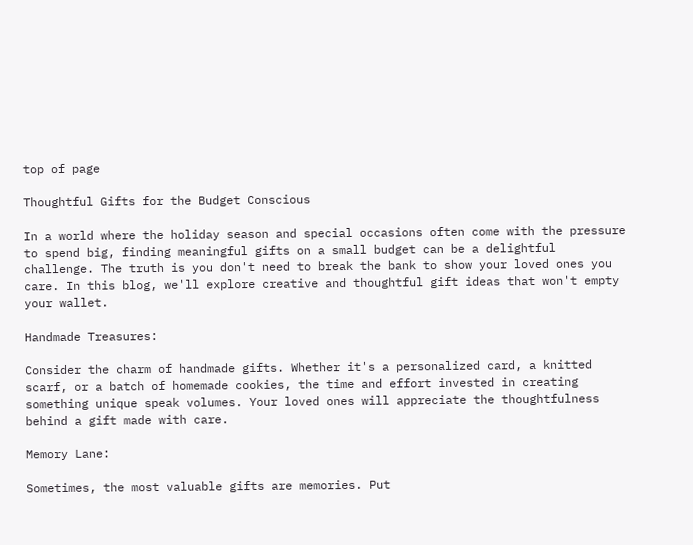top of page

Thoughtful Gifts for the Budget Conscious

In a world where the holiday season and special occasions often come with the pressure to spend big, finding meaningful gifts on a small budget can be a delightful challenge. The truth is you don't need to break the bank to show your loved ones you care. In this blog, we'll explore creative and thoughtful gift ideas that won't empty your wallet.

Handmade Treasures:

Consider the charm of handmade gifts. Whether it's a personalized card, a knitted scarf, or a batch of homemade cookies, the time and effort invested in creating something unique speak volumes. Your loved ones will appreciate the thoughtfulness behind a gift made with care.

Memory Lane:

Sometimes, the most valuable gifts are memories. Put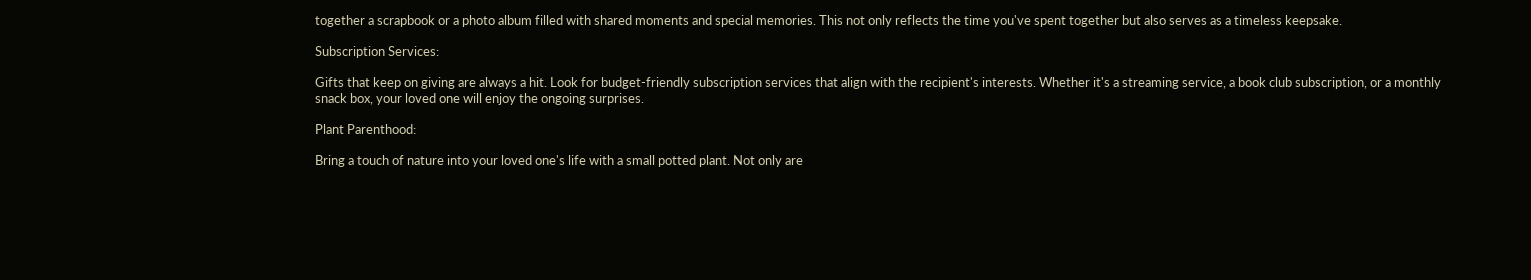together a scrapbook or a photo album filled with shared moments and special memories. This not only reflects the time you've spent together but also serves as a timeless keepsake.

Subscription Services:

Gifts that keep on giving are always a hit. Look for budget-friendly subscription services that align with the recipient's interests. Whether it's a streaming service, a book club subscription, or a monthly snack box, your loved one will enjoy the ongoing surprises.

Plant Parenthood:

Bring a touch of nature into your loved one's life with a small potted plant. Not only are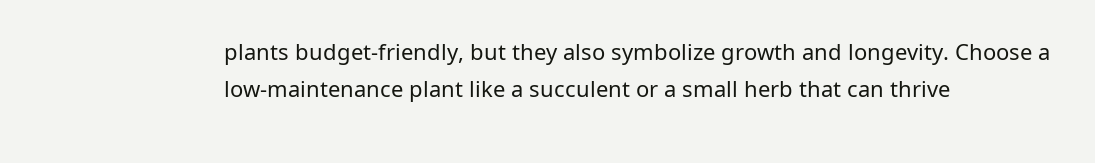plants budget-friendly, but they also symbolize growth and longevity. Choose a low-maintenance plant like a succulent or a small herb that can thrive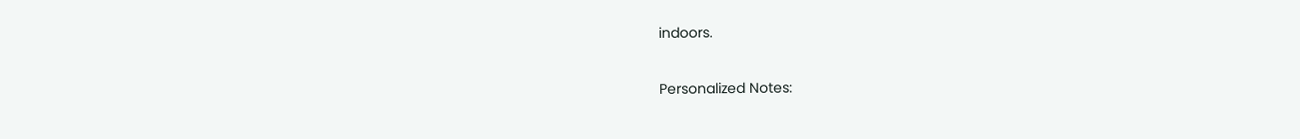indoors.

Personalized Notes: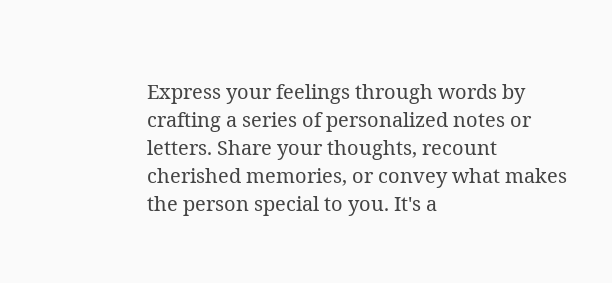Express your feelings through words by crafting a series of personalized notes or letters. Share your thoughts, recount cherished memories, or convey what makes the person special to you. It's a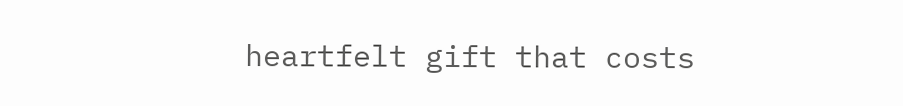heartfelt gift that costs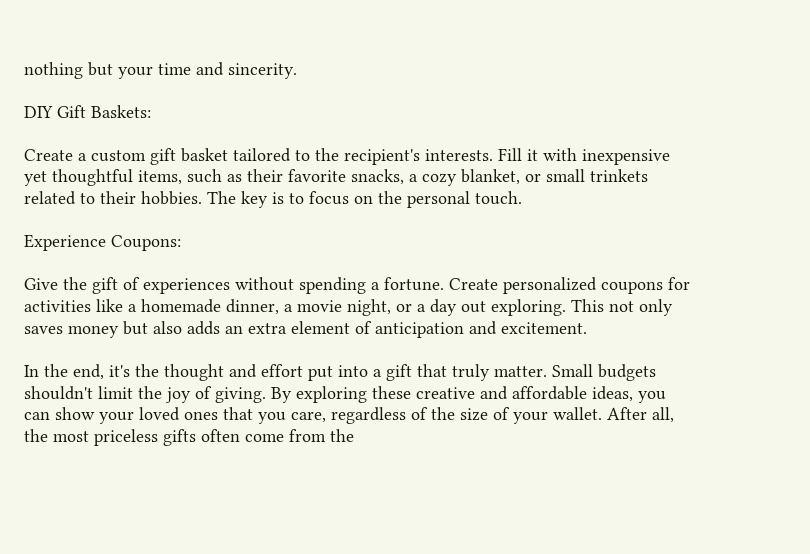nothing but your time and sincerity.

DIY Gift Baskets:

Create a custom gift basket tailored to the recipient's interests. Fill it with inexpensive yet thoughtful items, such as their favorite snacks, a cozy blanket, or small trinkets related to their hobbies. The key is to focus on the personal touch.

Experience Coupons:

Give the gift of experiences without spending a fortune. Create personalized coupons for activities like a homemade dinner, a movie night, or a day out exploring. This not only saves money but also adds an extra element of anticipation and excitement.

In the end, it's the thought and effort put into a gift that truly matter. Small budgets shouldn't limit the joy of giving. By exploring these creative and affordable ideas, you can show your loved ones that you care, regardless of the size of your wallet. After all, the most priceless gifts often come from the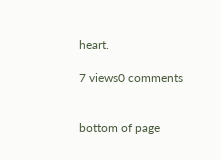heart.

7 views0 comments


bottom of page